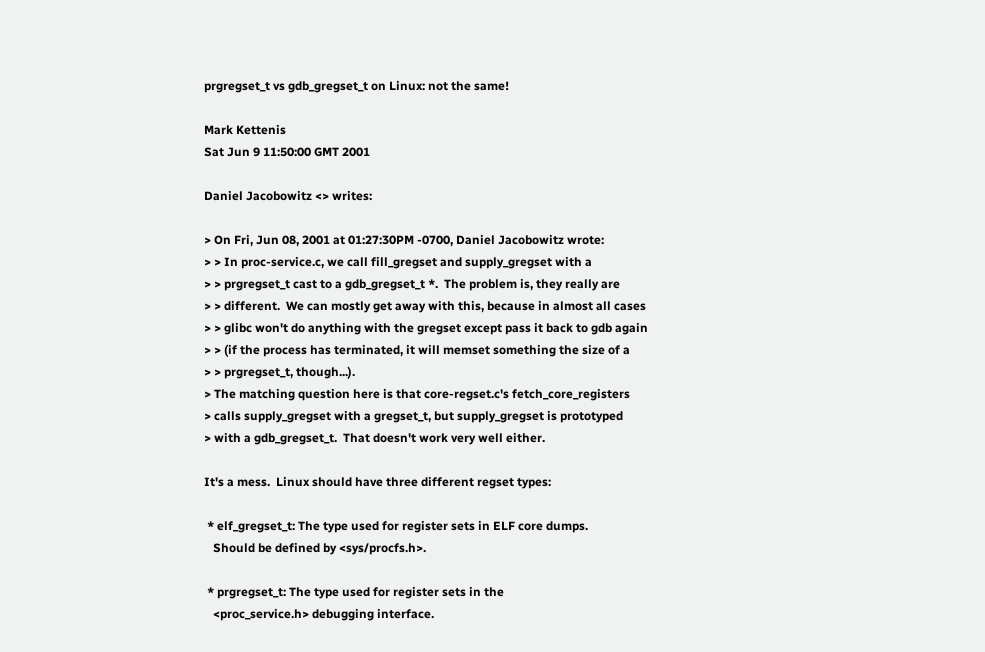prgregset_t vs gdb_gregset_t on Linux: not the same!

Mark Kettenis
Sat Jun 9 11:50:00 GMT 2001

Daniel Jacobowitz <> writes:

> On Fri, Jun 08, 2001 at 01:27:30PM -0700, Daniel Jacobowitz wrote:
> > In proc-service.c, we call fill_gregset and supply_gregset with a
> > prgregset_t cast to a gdb_gregset_t *.  The problem is, they really are
> > different.  We can mostly get away with this, because in almost all cases
> > glibc won't do anything with the gregset except pass it back to gdb again
> > (if the process has terminated, it will memset something the size of a
> > prgregset_t, though...).
> The matching question here is that core-regset.c's fetch_core_registers
> calls supply_gregset with a gregset_t, but supply_gregset is prototyped
> with a gdb_gregset_t.  That doesn't work very well either.

It's a mess.  Linux should have three different regset types:

 * elf_gregset_t: The type used for register sets in ELF core dumps.
   Should be defined by <sys/procfs.h>.

 * prgregset_t: The type used for register sets in the
   <proc_service.h> debugging interface.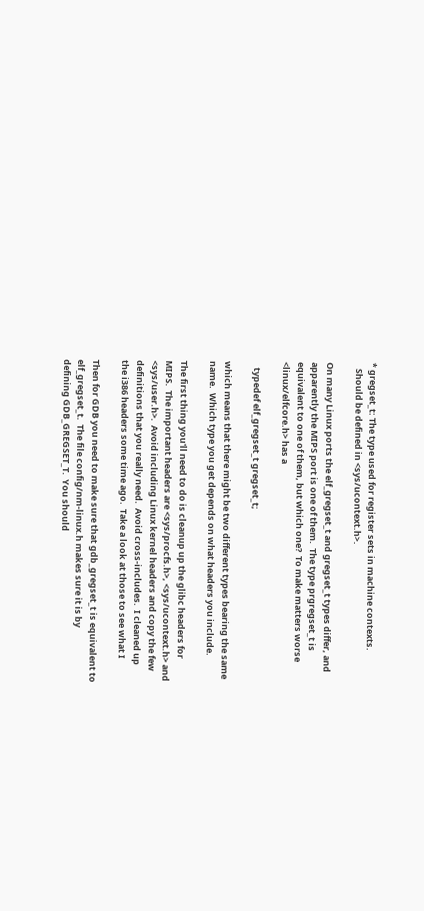* gregset_t: The type used for register sets in machine contexts.
   Should be defined in <sys/ucontext.h>.

On many Linux ports the elf_gregset_t and gregset_t types differ, and
apparently the MIPS port is one of them.  The type prgregset_t is
equivalent to one of them, but which one?  To make matters worse
<linux/elfcore.h> has a

   typedef elf_gregset_t gregset_t;

which means that there might be two different types bearing the same
name.  Which type you get depends on what headers you include.

The first thing you'll need to do is cleanup up the glibc headers for
MIPS.  The important headers are <sys/procfs.h>, <sys/ucontext.h> and
<sys/user.h>.  Avoid including Linux kernel headers and copy the few
definitions that you really need.  Avoid cross-includes.  I cleaned up
the i386 headers some time ago.  Take a look at those to see what I

Then for GDB you need to make sure that gdb_gregset_t is equivalent to
elf_gregset_t.  The file config/nm-linux.h makes sure it is by
defining GDB_GREGSET_T.  You should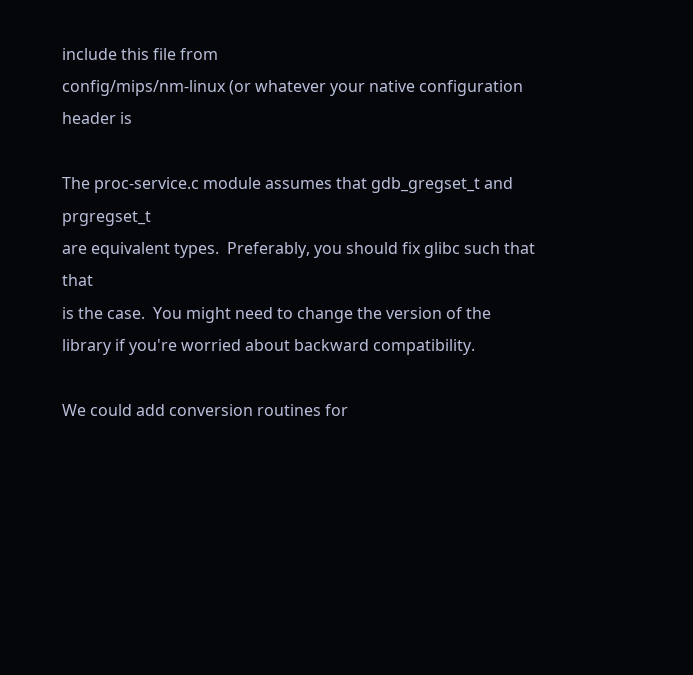include this file from
config/mips/nm-linux (or whatever your native configuration header is

The proc-service.c module assumes that gdb_gregset_t and prgregset_t
are equivalent types.  Preferably, you should fix glibc such that that
is the case.  You might need to change the version of the library if you're worried about backward compatibility.

We could add conversion routines for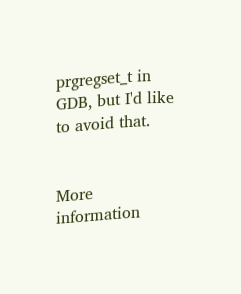prgregset_t in GDB, but I'd like
to avoid that.


More information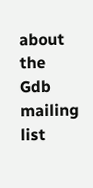about the Gdb mailing list